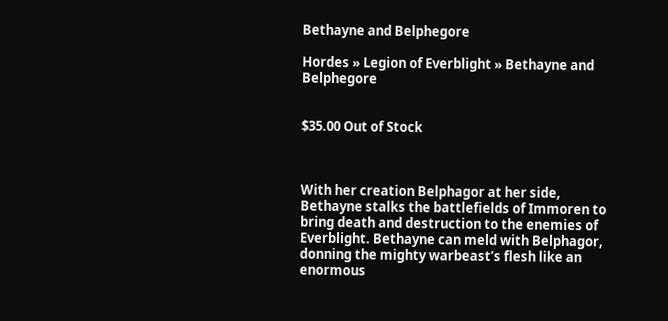Bethayne and Belphegore

Hordes » Legion of Everblight » Bethayne and Belphegore


$35.00 Out of Stock



With her creation Belphagor at her side, Bethayne stalks the battlefields of Immoren to bring death and destruction to the enemies of Everblight. Bethayne can meld with Belphagor, donning the mighty warbeast’s flesh like an enormous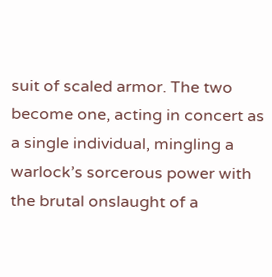suit of scaled armor. The two become one, acting in concert as a single individual, mingling a warlock’s sorcerous power with the brutal onslaught of a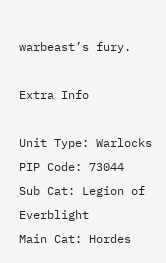warbeast’s fury.

Extra Info

Unit Type: Warlocks
PIP Code: 73044
Sub Cat: Legion of Everblight
Main Cat: Hordes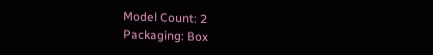Model Count: 2
Packaging: Box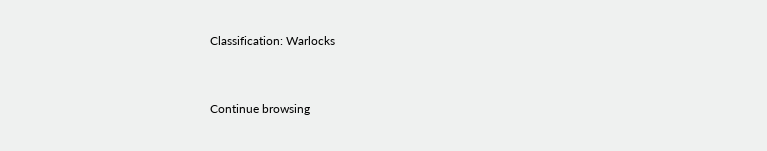Classification: Warlocks


Continue browsing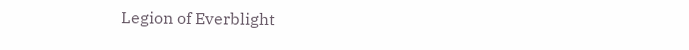Legion of Everblight